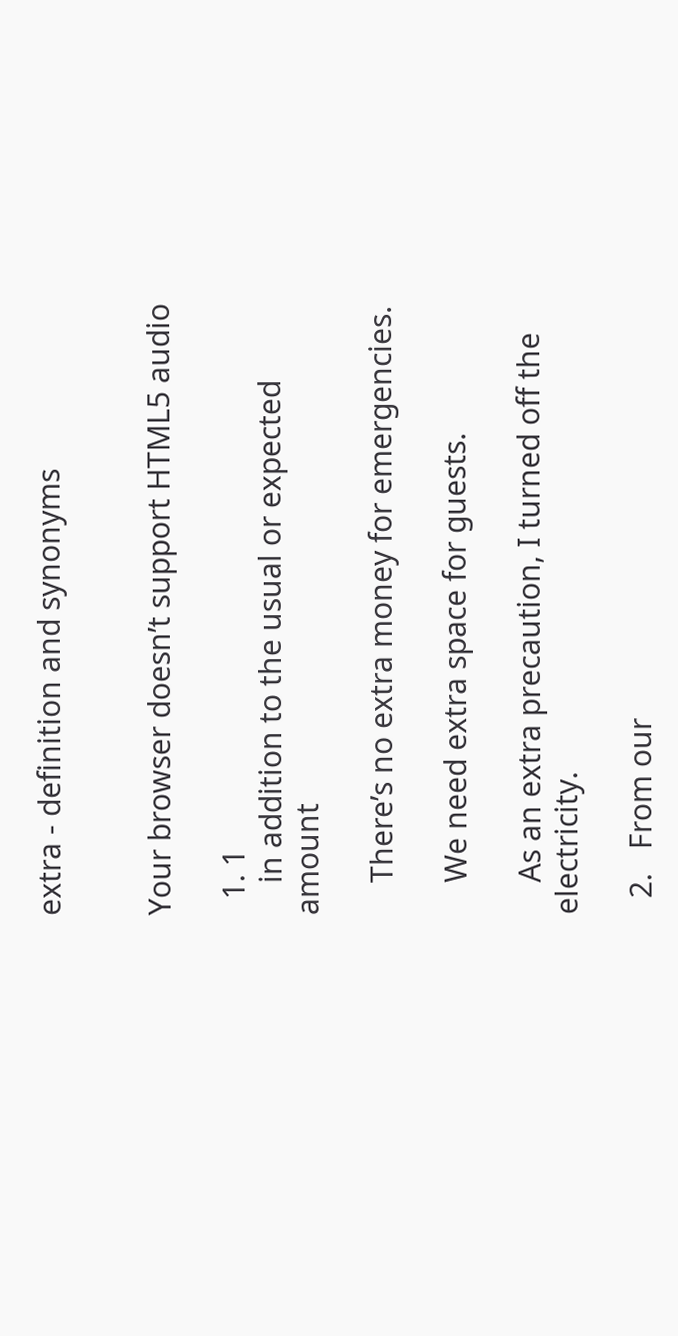extra - definition and synonyms


Your browser doesn’t support HTML5 audio

  1. 1
    in addition to the usual or expected amount

    There’s no extra money for emergencies.

    We need extra space for guests.

    As an extra precaution, I turned off the electricity.

  2.   From our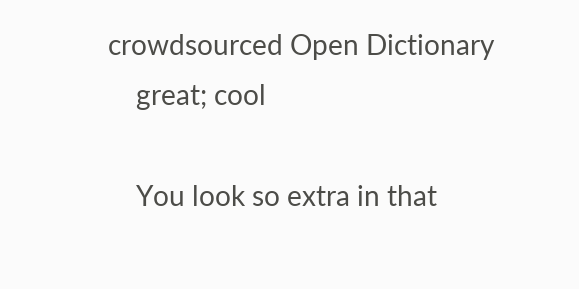crowdsourced Open Dictionary
    great; cool

    You look so extra in that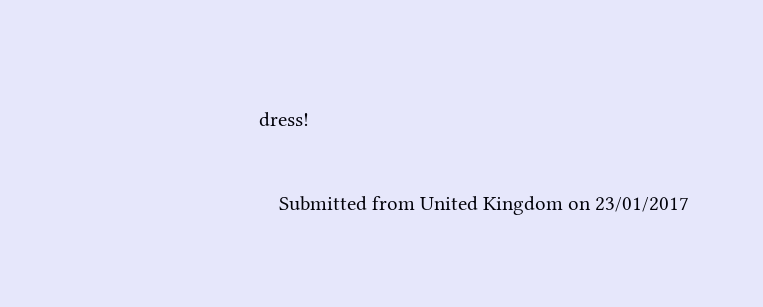dress!

    Submitted from United Kingdom on 23/01/2017